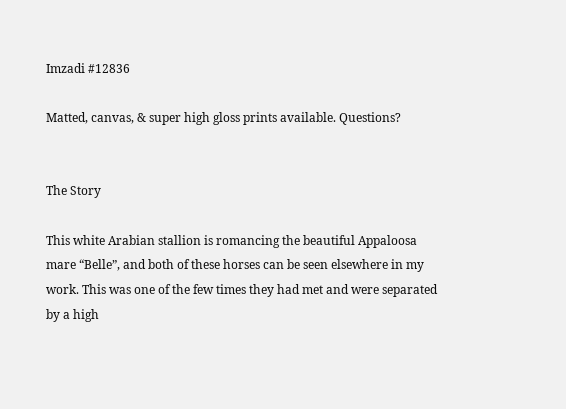Imzadi #12836

Matted, canvas, & super high gloss prints available. Questions?


The Story

This white Arabian stallion is romancing the beautiful Appaloosa mare “Belle”, and both of these horses can be seen elsewhere in my work. This was one of the few times they had met and were separated by a high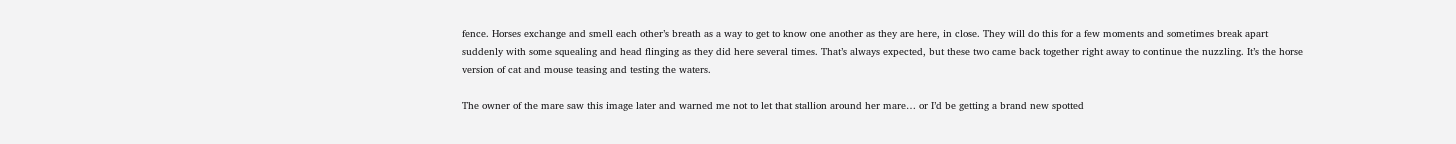fence. Horses exchange and smell each other’s breath as a way to get to know one another as they are here, in close. They will do this for a few moments and sometimes break apart suddenly with some squealing and head flinging as they did here several times. That’s always expected, but these two came back together right away to continue the nuzzling. It’s the horse version of cat and mouse teasing and testing the waters.

The owner of the mare saw this image later and warned me not to let that stallion around her mare… or I’d be getting a brand new spotted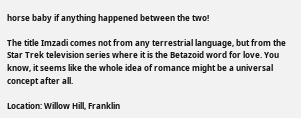horse baby if anything happened between the two!

The title Imzadi comes not from any terrestrial language, but from the Star Trek television series where it is the Betazoid word for love. You know, it seems like the whole idea of romance might be a universal concept after all.

Location: Willow Hill, Franklin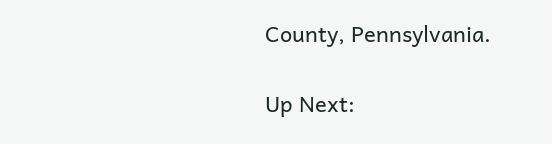County, Pennsylvania.

Up Next: